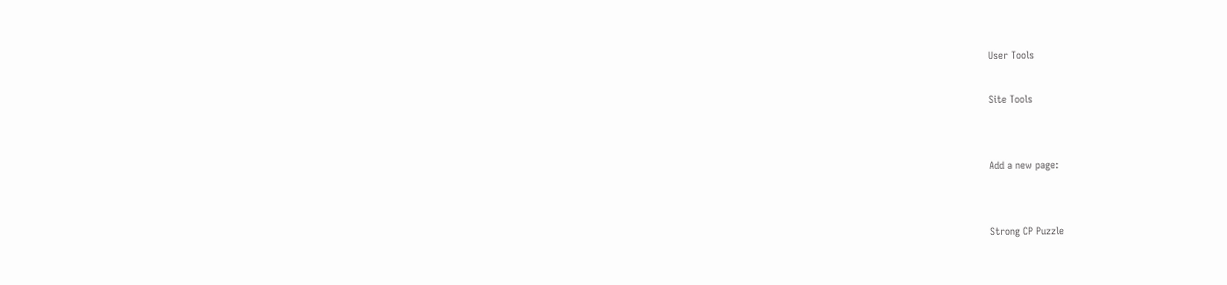User Tools

Site Tools


Add a new page:


Strong CP Puzzle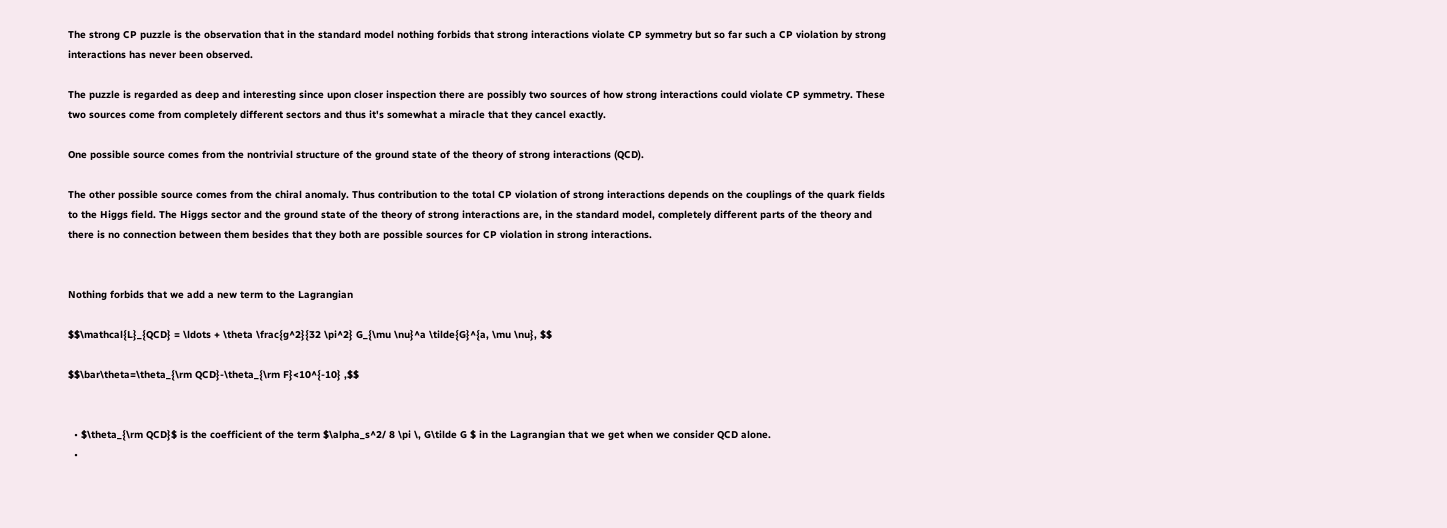The strong CP puzzle is the observation that in the standard model nothing forbids that strong interactions violate CP symmetry but so far such a CP violation by strong interactions has never been observed.

The puzzle is regarded as deep and interesting since upon closer inspection there are possibly two sources of how strong interactions could violate CP symmetry. These two sources come from completely different sectors and thus it's somewhat a miracle that they cancel exactly.

One possible source comes from the nontrivial structure of the ground state of the theory of strong interactions (QCD).

The other possible source comes from the chiral anomaly. Thus contribution to the total CP violation of strong interactions depends on the couplings of the quark fields to the Higgs field. The Higgs sector and the ground state of the theory of strong interactions are, in the standard model, completely different parts of the theory and there is no connection between them besides that they both are possible sources for CP violation in strong interactions.


Nothing forbids that we add a new term to the Lagrangian

$$\mathcal{L}_{QCD} = \ldots + \theta \frac{g^2}{32 \pi^2} G_{\mu \nu}^a \tilde{G}^{a, \mu \nu}, $$

$$\bar\theta=\theta_{\rm QCD}-\theta_{\rm F}<10^{-10} ,$$


  • $\theta_{\rm QCD}$ is the coefficient of the term $\alpha_s^2/ 8 \pi \, G\tilde G $ in the Lagrangian that we get when we consider QCD alone.
  •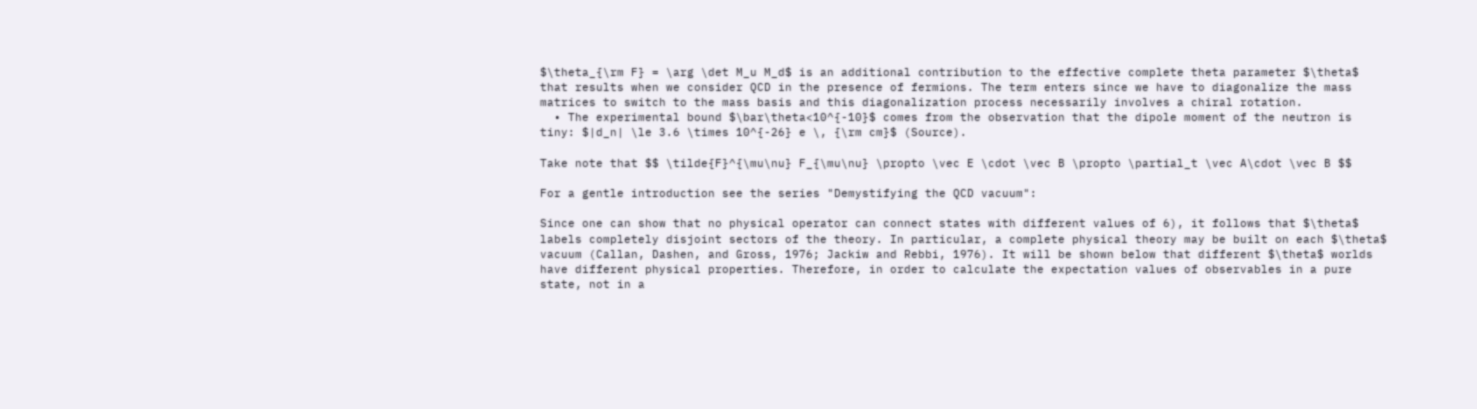$\theta_{\rm F} = \arg \det M_u M_d$ is an additional contribution to the effective complete theta parameter $\theta$ that results when we consider QCD in the presence of fermions. The term enters since we have to diagonalize the mass matrices to switch to the mass basis and this diagonalization process necessarily involves a chiral rotation.
  • The experimental bound $\bar\theta<10^{-10}$ comes from the observation that the dipole moment of the neutron is tiny: $|d_n| \le 3.6 \times 10^{-26} e \, {\rm cm}$ (Source).

Take note that $$ \tilde{F}^{\mu\nu} F_{\mu\nu} \propto \vec E \cdot \vec B \propto \partial_t \vec A\cdot \vec B $$

For a gentle introduction see the series "Demystifying the QCD vacuum":

Since one can show that no physical operator can connect states with different values of 6), it follows that $\theta$ labels completely disjoint sectors of the theory. In particular, a complete physical theory may be built on each $\theta$ vacuum (Callan, Dashen, and Gross, 1976; Jackiw and Rebbi, 1976). It will be shown below that different $\theta$ worlds have different physical properties. Therefore, in order to calculate the expectation values of observables in a pure state, not in a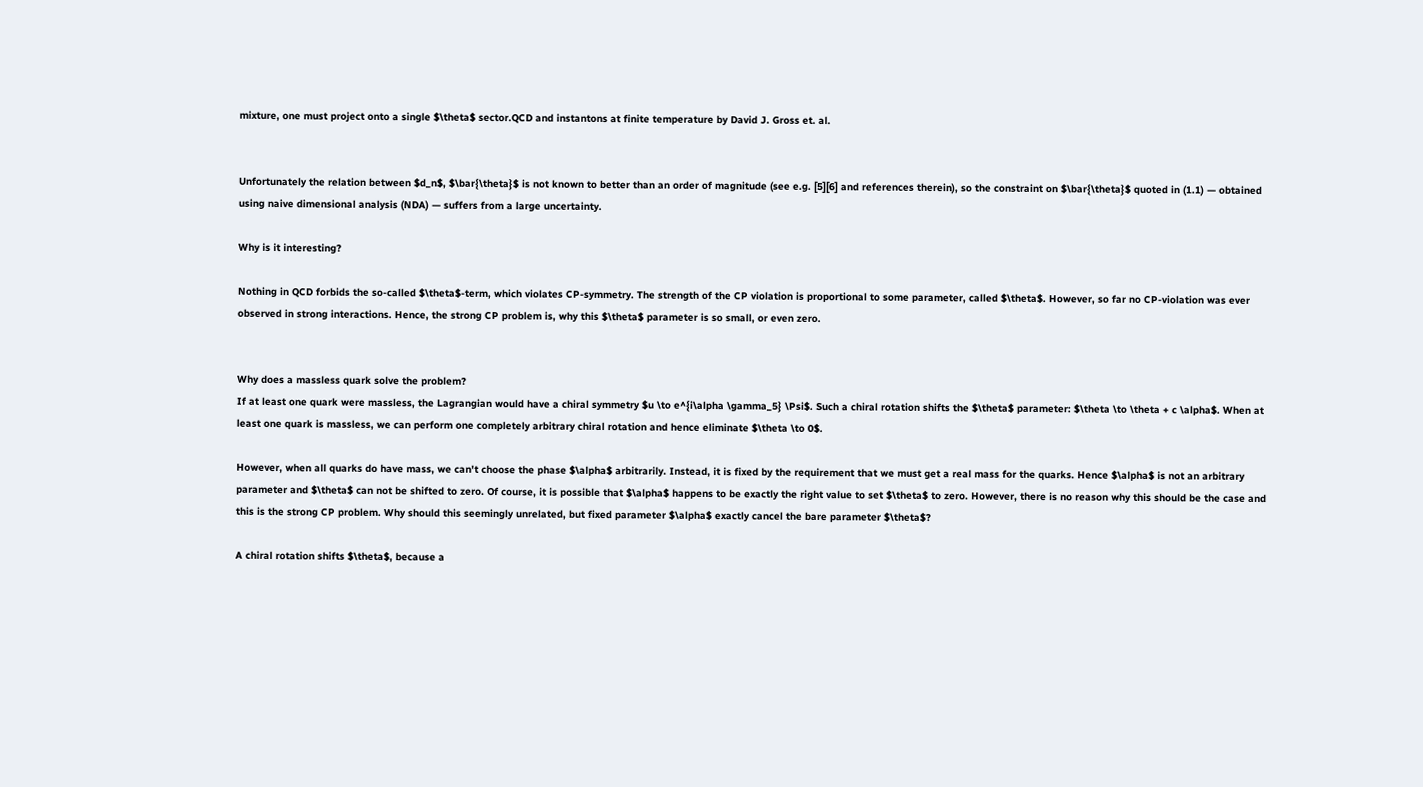mixture, one must project onto a single $\theta$ sector.QCD and instantons at finite temperature by David J. Gross et. al.


Unfortunately the relation between $d_n$, $\bar{\theta}$ is not known to better than an order of magnitude (see e.g. [5][6] and references therein), so the constraint on $\bar{\theta}$ quoted in (1.1) — obtained using naive dimensional analysis (NDA) — suffers from a large uncertainty.

Why is it interesting?

Nothing in QCD forbids the so-called $\theta$-term, which violates CP-symmetry. The strength of the CP violation is proportional to some parameter, called $\theta$. However, so far no CP-violation was ever observed in strong interactions. Hence, the strong CP problem is, why this $\theta$ parameter is so small, or even zero.


Why does a massless quark solve the problem?
If at least one quark were massless, the Lagrangian would have a chiral symmetry $u \to e^{i\alpha \gamma_5} \Psi$. Such a chiral rotation shifts the $\theta$ parameter: $\theta \to \theta + c \alpha$. When at least one quark is massless, we can perform one completely arbitrary chiral rotation and hence eliminate $\theta \to 0$.

However, when all quarks do have mass, we can't choose the phase $\alpha$ arbitrarily. Instead, it is fixed by the requirement that we must get a real mass for the quarks. Hence $\alpha$ is not an arbitrary parameter and $\theta$ can not be shifted to zero. Of course, it is possible that $\alpha$ happens to be exactly the right value to set $\theta$ to zero. However, there is no reason why this should be the case and this is the strong CP problem. Why should this seemingly unrelated, but fixed parameter $\alpha$ exactly cancel the bare parameter $\theta$?

A chiral rotation shifts $\theta$, because a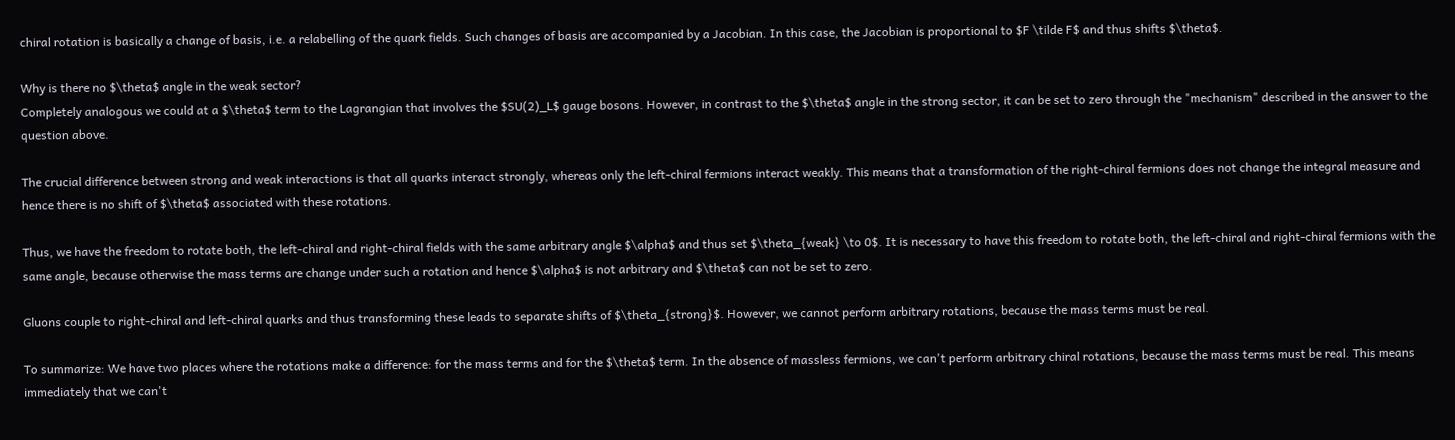chiral rotation is basically a change of basis, i.e. a relabelling of the quark fields. Such changes of basis are accompanied by a Jacobian. In this case, the Jacobian is proportional to $F \tilde F$ and thus shifts $\theta$.

Why is there no $\theta$ angle in the weak sector?
Completely analogous we could at a $\theta$ term to the Lagrangian that involves the $SU(2)_L$ gauge bosons. However, in contrast to the $\theta$ angle in the strong sector, it can be set to zero through the "mechanism" described in the answer to the question above.

The crucial difference between strong and weak interactions is that all quarks interact strongly, whereas only the left-chiral fermions interact weakly. This means that a transformation of the right-chiral fermions does not change the integral measure and hence there is no shift of $\theta$ associated with these rotations.

Thus, we have the freedom to rotate both, the left-chiral and right-chiral fields with the same arbitrary angle $\alpha$ and thus set $\theta_{weak} \to 0$. It is necessary to have this freedom to rotate both, the left-chiral and right-chiral fermions with the same angle, because otherwise the mass terms are change under such a rotation and hence $\alpha$ is not arbitrary and $\theta$ can not be set to zero.

Gluons couple to right-chiral and left-chiral quarks and thus transforming these leads to separate shifts of $\theta_{strong}$. However, we cannot perform arbitrary rotations, because the mass terms must be real.

To summarize: We have two places where the rotations make a difference: for the mass terms and for the $\theta$ term. In the absence of massless fermions, we can't perform arbitrary chiral rotations, because the mass terms must be real. This means immediately that we can't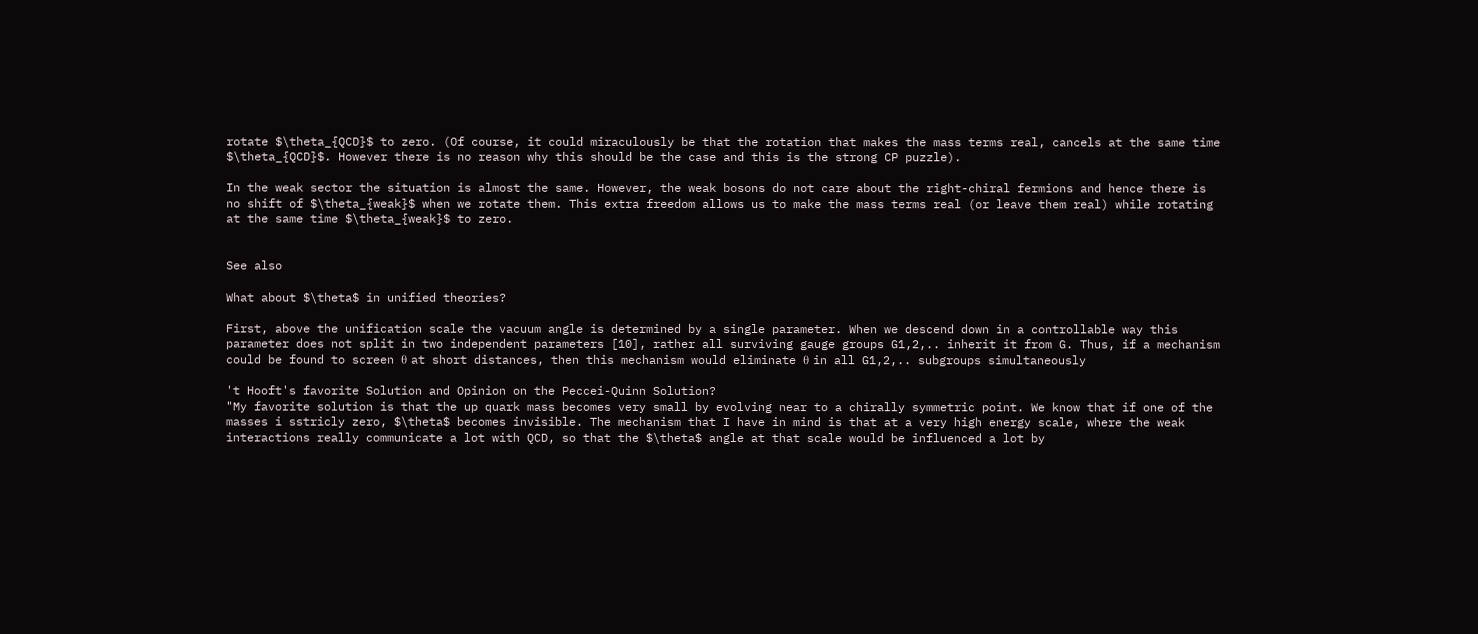rotate $\theta_{QCD}$ to zero. (Of course, it could miraculously be that the rotation that makes the mass terms real, cancels at the same time $\theta_{QCD}$. However there is no reason why this should be the case and this is the strong CP puzzle).

In the weak sector the situation is almost the same. However, the weak bosons do not care about the right-chiral fermions and hence there is no shift of $\theta_{weak}$ when we rotate them. This extra freedom allows us to make the mass terms real (or leave them real) while rotating at the same time $\theta_{weak}$ to zero.


See also

What about $\theta$ in unified theories?

First, above the unification scale the vacuum angle is determined by a single parameter. When we descend down in a controllable way this parameter does not split in two independent parameters [10], rather all surviving gauge groups G1,2,.. inherit it from G. Thus, if a mechanism could be found to screen θ at short distances, then this mechanism would eliminate θ in all G1,2,.. subgroups simultaneously

't Hooft's favorite Solution and Opinion on the Peccei-Quinn Solution?
"My favorite solution is that the up quark mass becomes very small by evolving near to a chirally symmetric point. We know that if one of the masses i sstricly zero, $\theta$ becomes invisible. The mechanism that I have in mind is that at a very high energy scale, where the weak interactions really communicate a lot with QCD, so that the $\theta$ angle at that scale would be influenced a lot by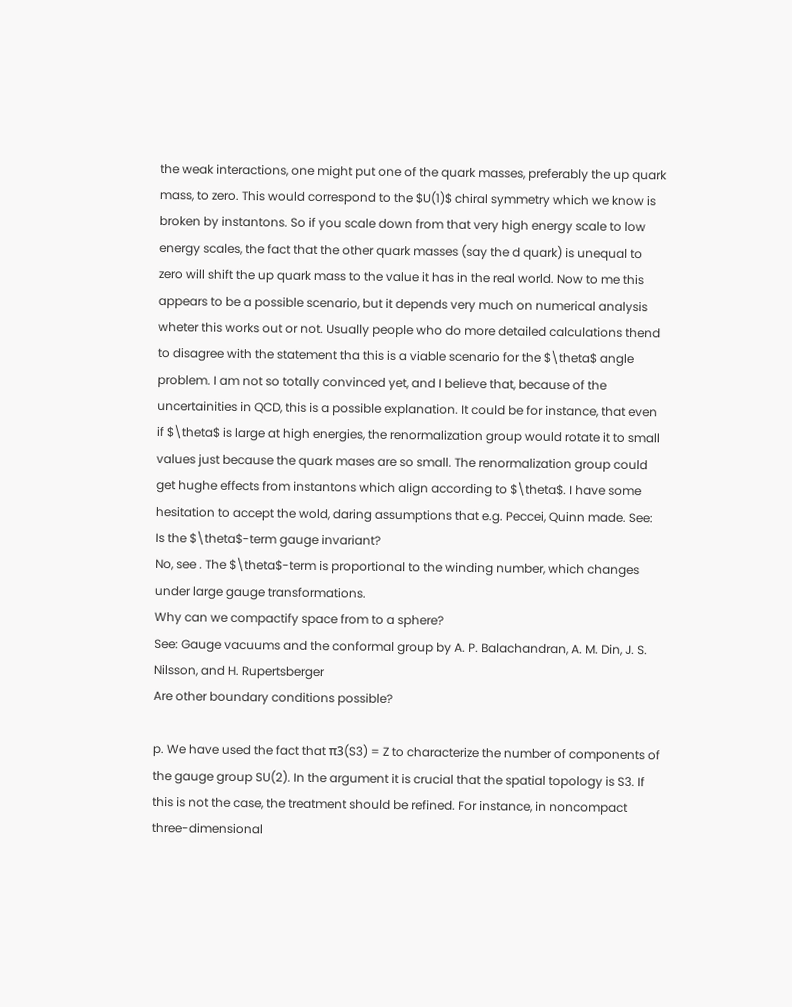the weak interactions, one might put one of the quark masses, preferably the up quark mass, to zero. This would correspond to the $U(1)$ chiral symmetry which we know is broken by instantons. So if you scale down from that very high energy scale to low energy scales, the fact that the other quark masses (say the d quark) is unequal to zero will shift the up quark mass to the value it has in the real world. Now to me this appears to be a possible scenario, but it depends very much on numerical analysis wheter this works out or not. Usually people who do more detailed calculations thend to disagree with the statement tha this is a viable scenario for the $\theta$ angle problem. I am not so totally convinced yet, and I believe that, because of the uncertainities in QCD, this is a possible explanation. It could be for instance, that even if $\theta$ is large at high energies, the renormalization group would rotate it to small values just because the quark mases are so small. The renormalization group could get hughe effects from instantons which align according to $\theta$. I have some hesitation to accept the wold, daring assumptions that e.g. Peccei, Quinn made. See:
Is the $\theta$-term gauge invariant?
No, see . The $\theta$-term is proportional to the winding number, which changes under large gauge transformations.
Why can we compactify space from to a sphere?
See: Gauge vacuums and the conformal group by A. P. Balachandran, A. M. Din, J. S. Nilsson, and H. Rupertsberger
Are other boundary conditions possible?

p. We have used the fact that π3(S3) = Z to characterize the number of components of the gauge group SU(2). In the argument it is crucial that the spatial topology is S3. If this is not the case, the treatment should be refined. For instance, in noncompact three-dimensional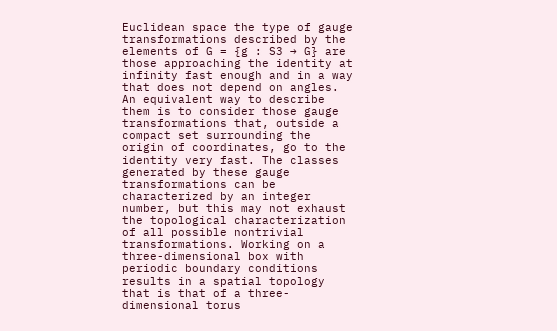Euclidean space the type of gauge transformations described by the elements of G = {g : S3 → G} are those approaching the identity at infinity fast enough and in a way that does not depend on angles. An equivalent way to describe them is to consider those gauge transformations that, outside a compact set surrounding the origin of coordinates, go to the identity very fast. The classes generated by these gauge transformations can be characterized by an integer number, but this may not exhaust the topological characterization of all possible nontrivial transformations. Working on a three-dimensional box with periodic boundary conditions results in a spatial topology that is that of a three-dimensional torus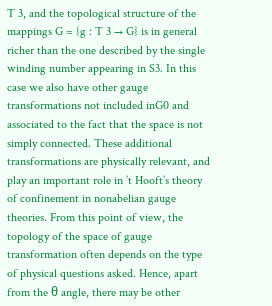T 3, and the topological structure of the mappings G = {g : T 3 → G} is in general richer than the one described by the single winding number appearing in S3. In this case we also have other gauge transformations not included inG0 and associated to the fact that the space is not simply connected. These additional transformations are physically relevant, and play an important role in ’t Hooft’s theory of confinement in nonabelian gauge theories. From this point of view, the topology of the space of gauge transformation often depends on the type of physical questions asked. Hence, apart from the θ angle, there may be other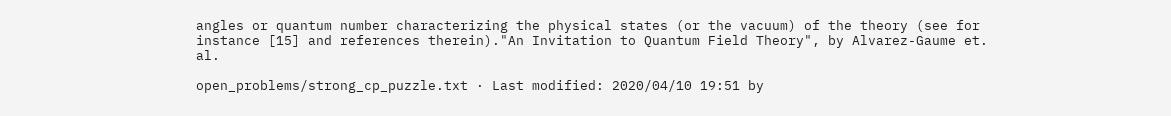angles or quantum number characterizing the physical states (or the vacuum) of the theory (see for instance [15] and references therein)."An Invitation to Quantum Field Theory", by Alvarez-Gaume et. al.

open_problems/strong_cp_puzzle.txt · Last modified: 2020/04/10 19:51 by